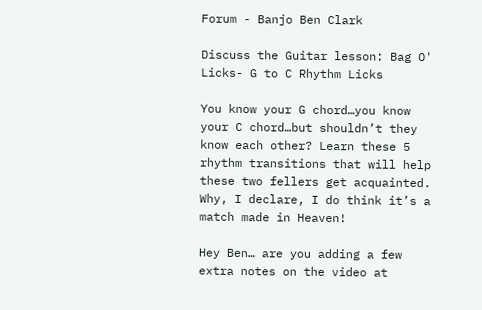Forum - Banjo Ben Clark

Discuss the Guitar lesson: Bag O' Licks- G to C Rhythm Licks

You know your G chord…you know your C chord…but shouldn’t they know each other? Learn these 5 rhythm transitions that will help these two fellers get acquainted. Why, I declare, I do think it’s a match made in Heaven!

Hey Ben… are you adding a few extra notes on the video at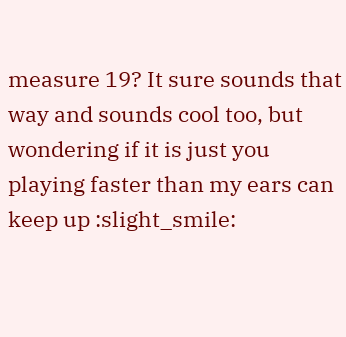measure 19? It sure sounds that way and sounds cool too, but wondering if it is just you playing faster than my ears can keep up :slight_smile: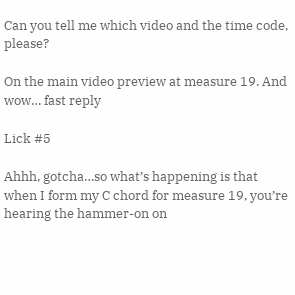Can you tell me which video and the time code, please?

On the main video preview at measure 19. And wow… fast reply

Lick #5

Ahhh, gotcha…so what’s happening is that when I form my C chord for measure 19, you’re hearing the hammer-on on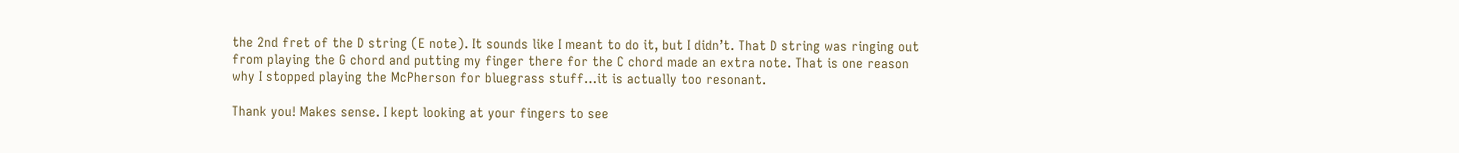the 2nd fret of the D string (E note). It sounds like I meant to do it, but I didn’t. That D string was ringing out from playing the G chord and putting my finger there for the C chord made an extra note. That is one reason why I stopped playing the McPherson for bluegrass stuff…it is actually too resonant.

Thank you! Makes sense. I kept looking at your fingers to see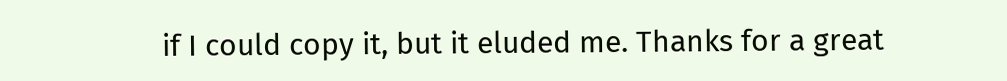if I could copy it, but it eluded me. Thanks for a great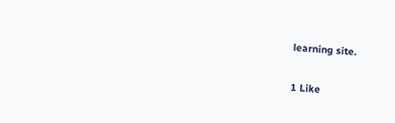learning site.

1 Like